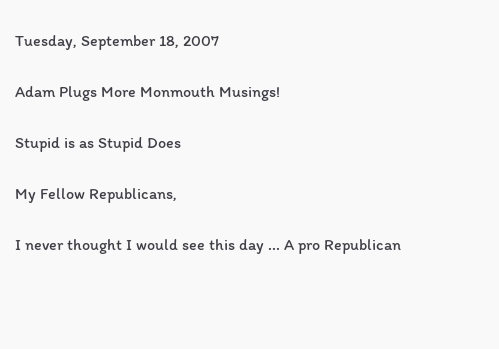Tuesday, September 18, 2007

Adam Plugs More Monmouth Musings!

Stupid is as Stupid Does

My Fellow Republicans,

I never thought I would see this day ... A pro Republican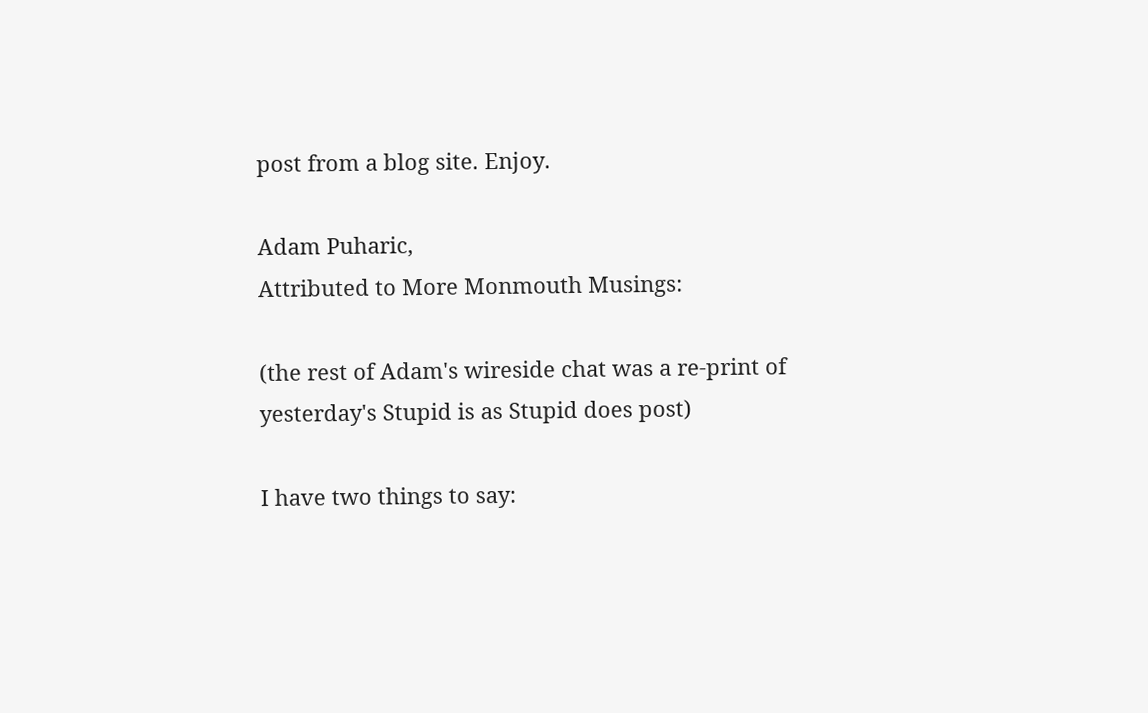post from a blog site. Enjoy.

Adam Puharic,
Attributed to More Monmouth Musings:

(the rest of Adam's wireside chat was a re-print of yesterday's Stupid is as Stupid does post)

I have two things to say: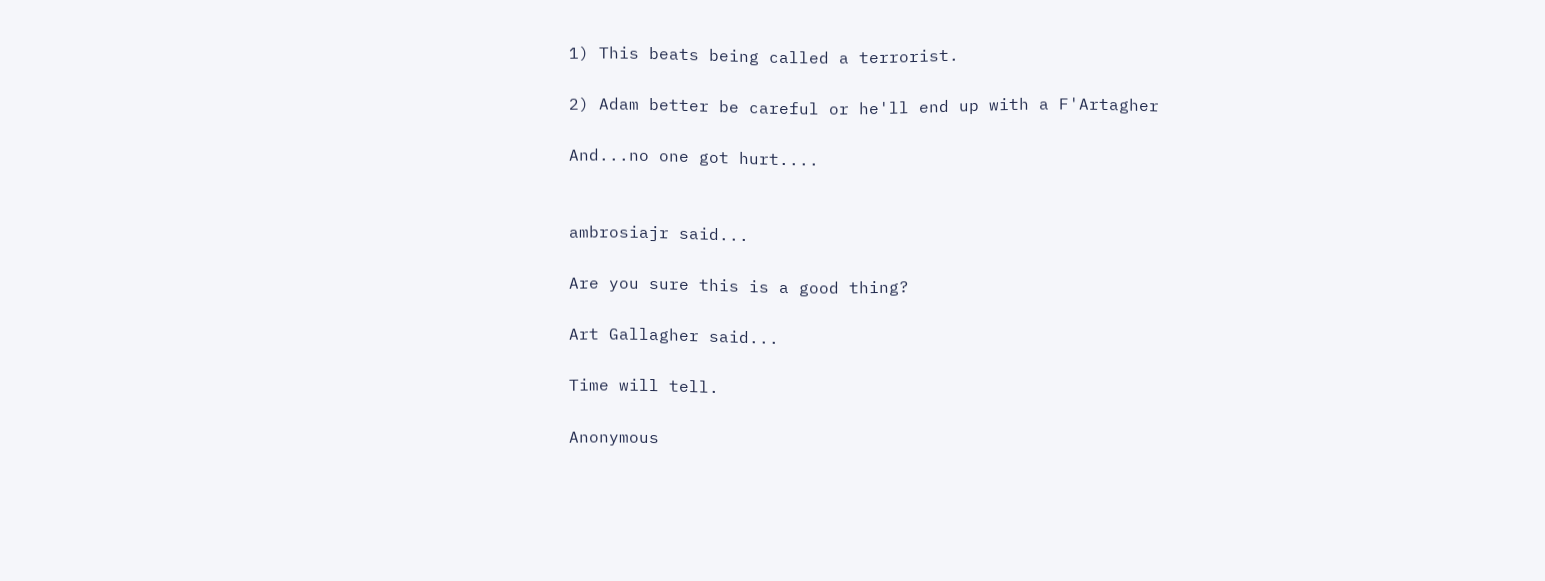1) This beats being called a terrorist.

2) Adam better be careful or he'll end up with a F'Artagher

And...no one got hurt....


ambrosiajr said...

Are you sure this is a good thing?

Art Gallagher said...

Time will tell.

Anonymous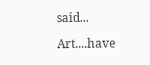said...

Art....have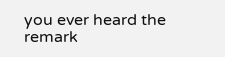you ever heard the remark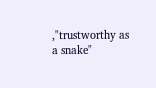,"trustworthy as a snake"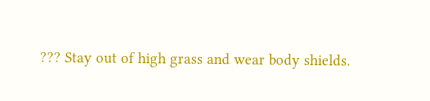??? Stay out of high grass and wear body shields.